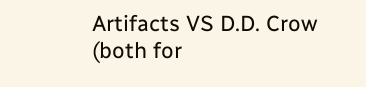Artifacts VS D.D. Crow (both for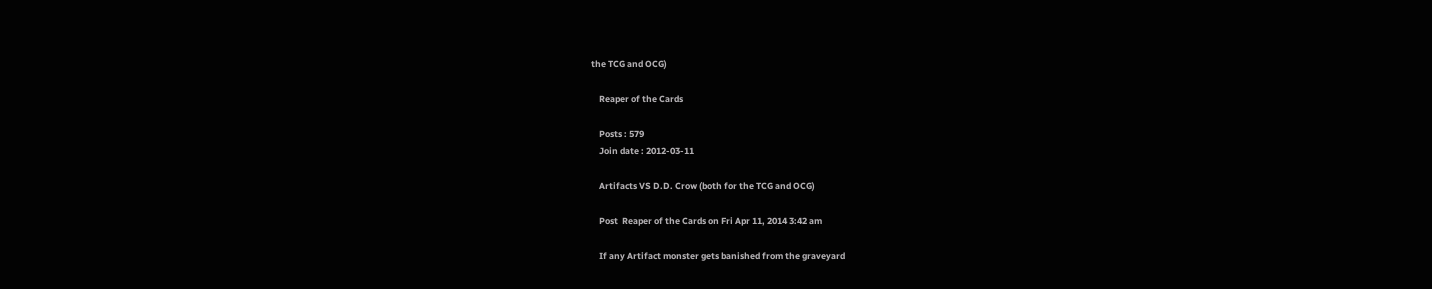the TCG and OCG)

    Reaper of the Cards

    Posts : 579
    Join date : 2012-03-11

    Artifacts VS D.D. Crow (both for the TCG and OCG)

    Post  Reaper of the Cards on Fri Apr 11, 2014 3:42 am

    If any Artifact monster gets banished from the graveyard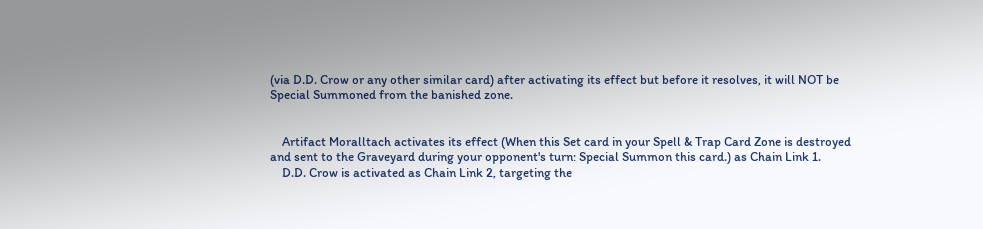(via D.D. Crow or any other similar card) after activating its effect but before it resolves, it will NOT be Special Summoned from the banished zone.


    Artifact Moralltach activates its effect (When this Set card in your Spell & Trap Card Zone is destroyed and sent to the Graveyard during your opponent's turn: Special Summon this card.) as Chain Link 1.
    D.D. Crow is activated as Chain Link 2, targeting the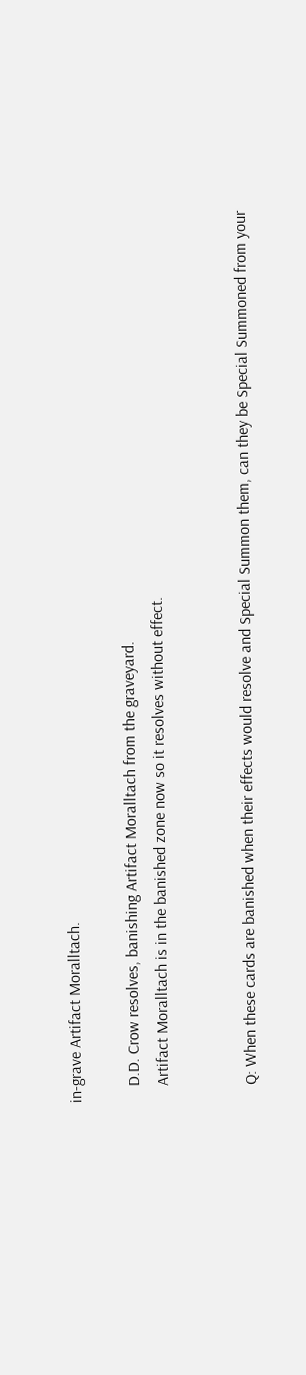in-grave Artifact Moralltach.

    D.D. Crow resolves, banishing Artifact Moralltach from the graveyard.
    Artifact Moralltach is in the banished zone now so it resolves without effect.


    Q: When these cards are banished when their effects would resolve and Special Summon them, can they be Special Summoned from your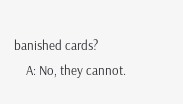banished cards?
    A: No, they cannot.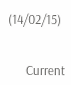(14/02/15)


      Current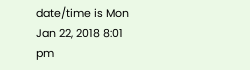date/time is Mon Jan 22, 2018 8:01 pm